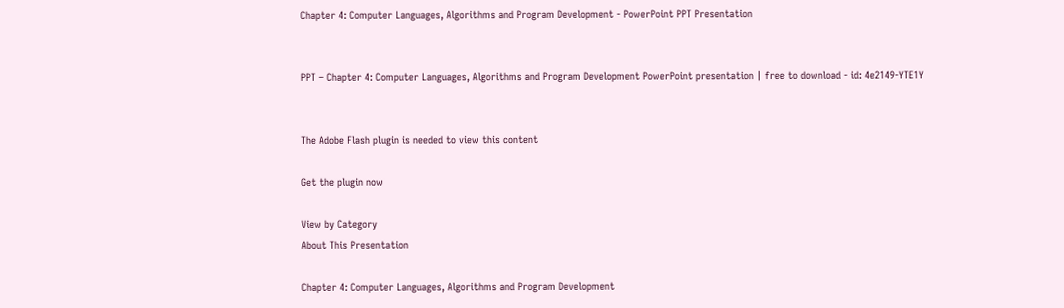Chapter 4: Computer Languages, Algorithms and Program Development - PowerPoint PPT Presentation


PPT – Chapter 4: Computer Languages, Algorithms and Program Development PowerPoint presentation | free to download - id: 4e2149-YTE1Y


The Adobe Flash plugin is needed to view this content

Get the plugin now

View by Category
About This Presentation

Chapter 4: Computer Languages, Algorithms and Program Development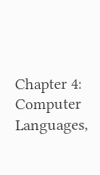Chapter 4: Computer Languages,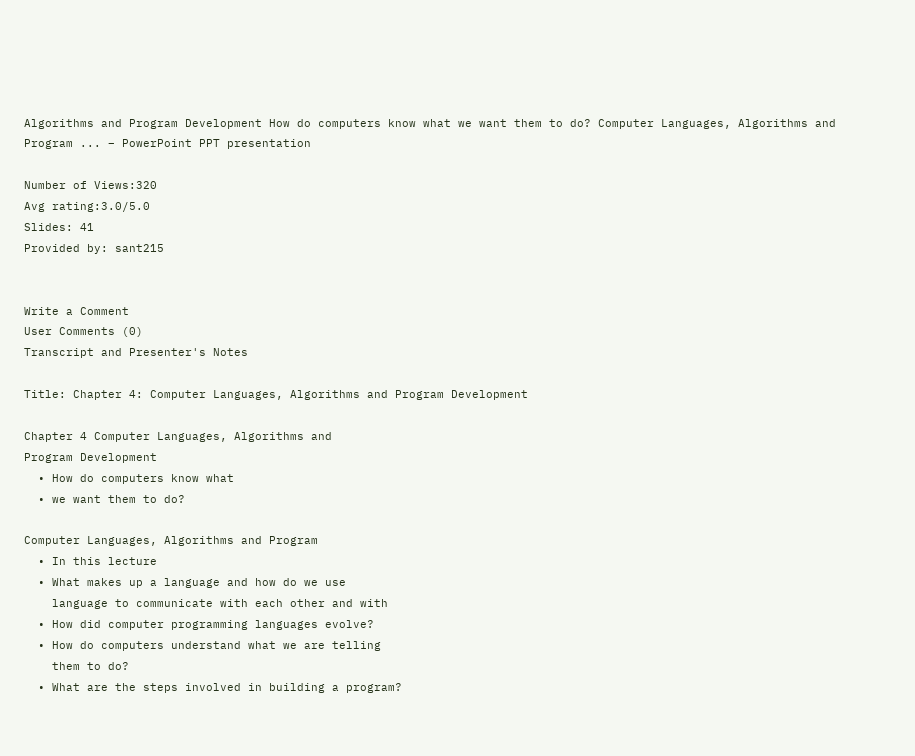Algorithms and Program Development How do computers know what we want them to do? Computer Languages, Algorithms and Program ... – PowerPoint PPT presentation

Number of Views:320
Avg rating:3.0/5.0
Slides: 41
Provided by: sant215


Write a Comment
User Comments (0)
Transcript and Presenter's Notes

Title: Chapter 4: Computer Languages, Algorithms and Program Development

Chapter 4 Computer Languages, Algorithms and
Program Development
  • How do computers know what
  • we want them to do?

Computer Languages, Algorithms and Program
  • In this lecture
  • What makes up a language and how do we use
    language to communicate with each other and with
  • How did computer programming languages evolve?
  • How do computers understand what we are telling
    them to do?
  • What are the steps involved in building a program?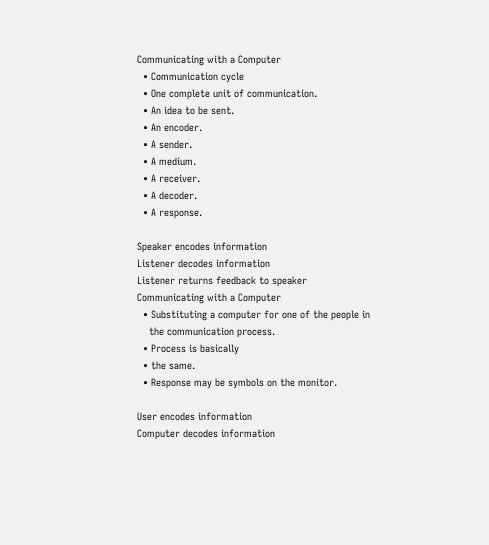Communicating with a Computer
  • Communication cycle
  • One complete unit of communication.
  • An idea to be sent.
  • An encoder.
  • A sender.
  • A medium.
  • A receiver.
  • A decoder.
  • A response.

Speaker encodes information
Listener decodes information
Listener returns feedback to speaker
Communicating with a Computer
  • Substituting a computer for one of the people in
    the communication process.
  • Process is basically
  • the same.
  • Response may be symbols on the monitor.

User encodes information
Computer decodes information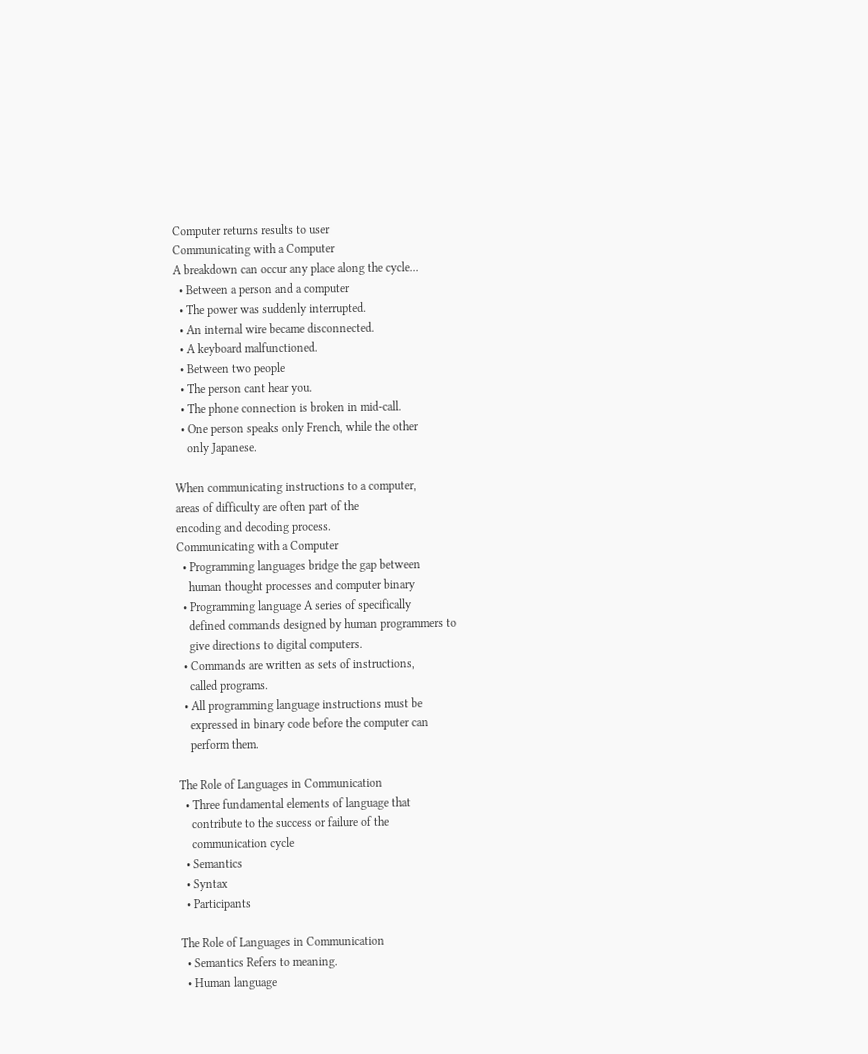Computer returns results to user
Communicating with a Computer
A breakdown can occur any place along the cycle...
  • Between a person and a computer
  • The power was suddenly interrupted.
  • An internal wire became disconnected.
  • A keyboard malfunctioned.
  • Between two people
  • The person cant hear you.
  • The phone connection is broken in mid-call.
  • One person speaks only French, while the other
    only Japanese.

When communicating instructions to a computer,
areas of difficulty are often part of the
encoding and decoding process.
Communicating with a Computer
  • Programming languages bridge the gap between
    human thought processes and computer binary
  • Programming language A series of specifically
    defined commands designed by human programmers to
    give directions to digital computers.
  • Commands are written as sets of instructions,
    called programs.
  • All programming language instructions must be
    expressed in binary code before the computer can
    perform them.

The Role of Languages in Communication
  • Three fundamental elements of language that
    contribute to the success or failure of the
    communication cycle
  • Semantics
  • Syntax
  • Participants

The Role of Languages in Communication
  • Semantics Refers to meaning.
  • Human language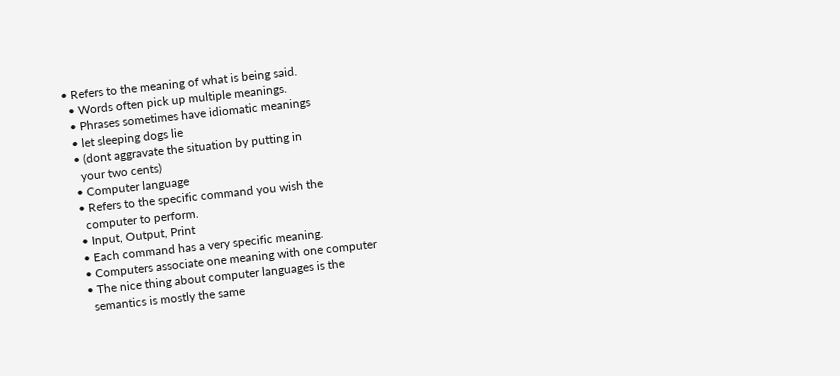• Refers to the meaning of what is being said.
  • Words often pick up multiple meanings.
  • Phrases sometimes have idiomatic meanings
  • let sleeping dogs lie
  • (dont aggravate the situation by putting in
    your two cents)
  • Computer language
  • Refers to the specific command you wish the
    computer to perform.
  • Input, Output, Print
  • Each command has a very specific meaning.
  • Computers associate one meaning with one computer
  • The nice thing about computer languages is the
    semantics is mostly the same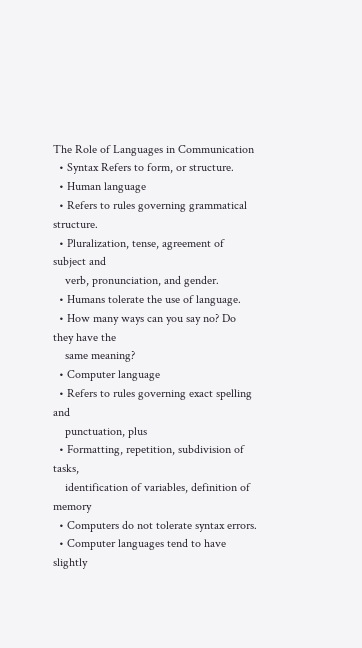The Role of Languages in Communication
  • Syntax Refers to form, or structure.
  • Human language
  • Refers to rules governing grammatical structure.
  • Pluralization, tense, agreement of subject and
    verb, pronunciation, and gender.
  • Humans tolerate the use of language.
  • How many ways can you say no? Do they have the
    same meaning?
  • Computer language
  • Refers to rules governing exact spelling and
    punctuation, plus
  • Formatting, repetition, subdivision of tasks,
    identification of variables, definition of memory
  • Computers do not tolerate syntax errors.
  • Computer languages tend to have slightly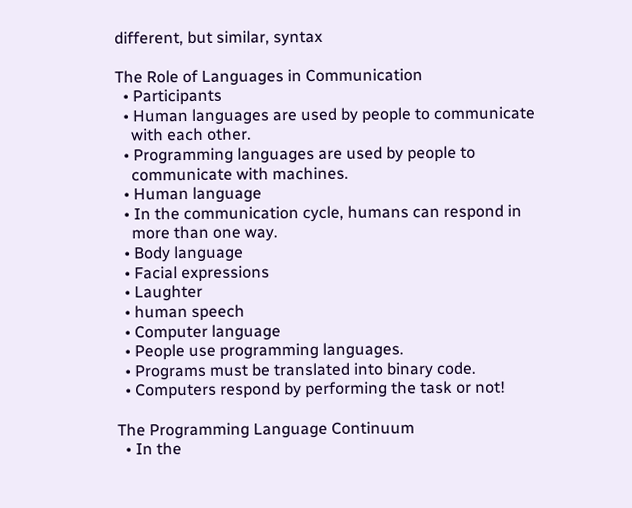different, but similar, syntax

The Role of Languages in Communication
  • Participants
  • Human languages are used by people to communicate
    with each other.
  • Programming languages are used by people to
    communicate with machines.
  • Human language
  • In the communication cycle, humans can respond in
    more than one way.
  • Body language
  • Facial expressions
  • Laughter
  • human speech
  • Computer language
  • People use programming languages.
  • Programs must be translated into binary code.
  • Computers respond by performing the task or not!

The Programming Language Continuum
  • In the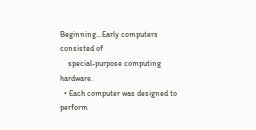Beginning...Early computers consisted of
    special-purpose computing hardware.
  • Each computer was designed to perform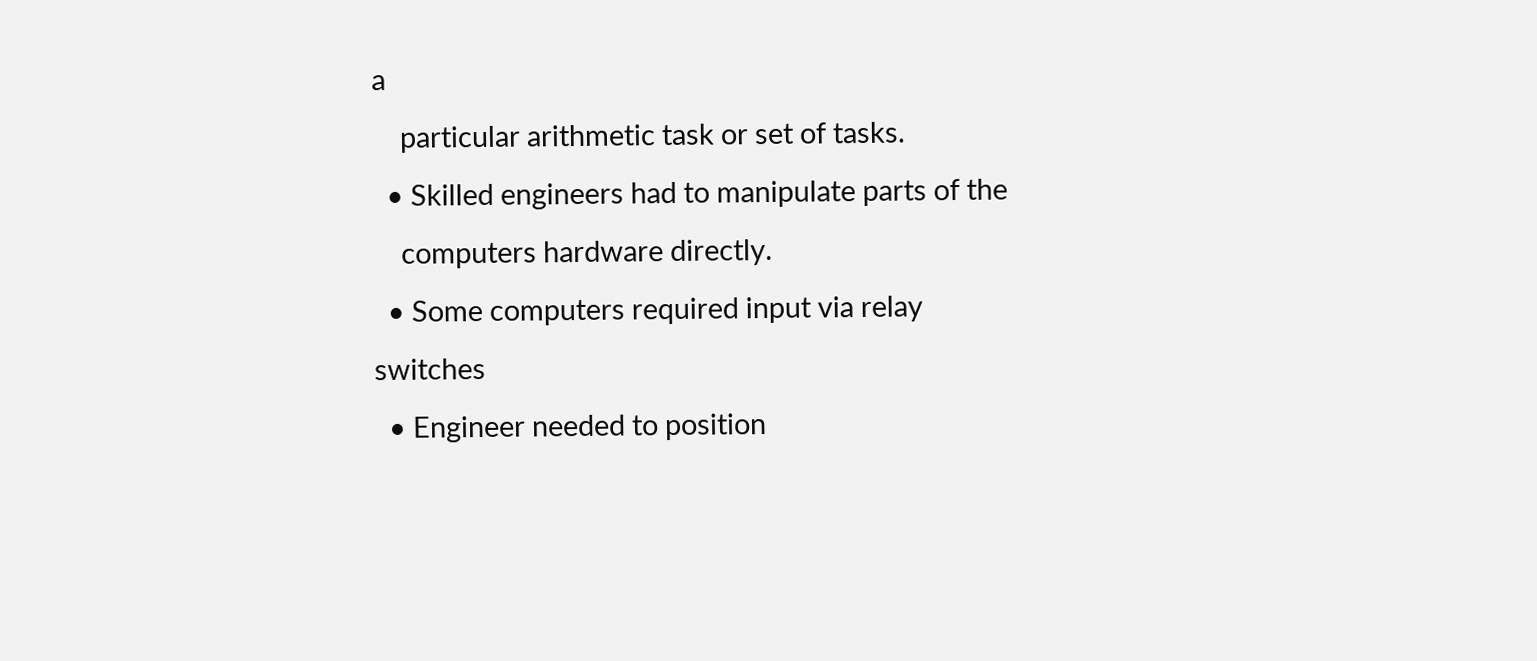a
    particular arithmetic task or set of tasks.
  • Skilled engineers had to manipulate parts of the
    computers hardware directly.
  • Some computers required input via relay switches
  • Engineer needed to position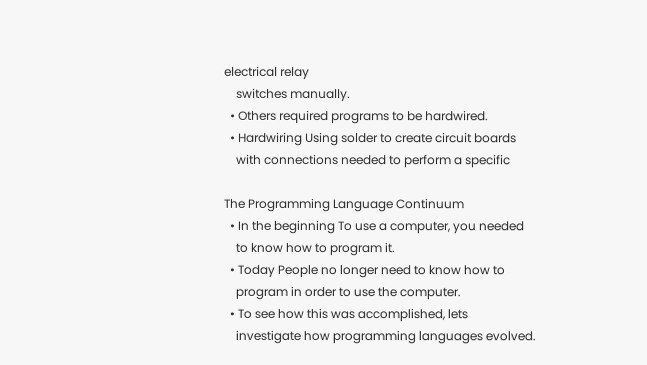electrical relay
    switches manually.
  • Others required programs to be hardwired.
  • Hardwiring Using solder to create circuit boards
    with connections needed to perform a specific

The Programming Language Continuum
  • In the beginning To use a computer, you needed
    to know how to program it.
  • Today People no longer need to know how to
    program in order to use the computer.
  • To see how this was accomplished, lets
    investigate how programming languages evolved.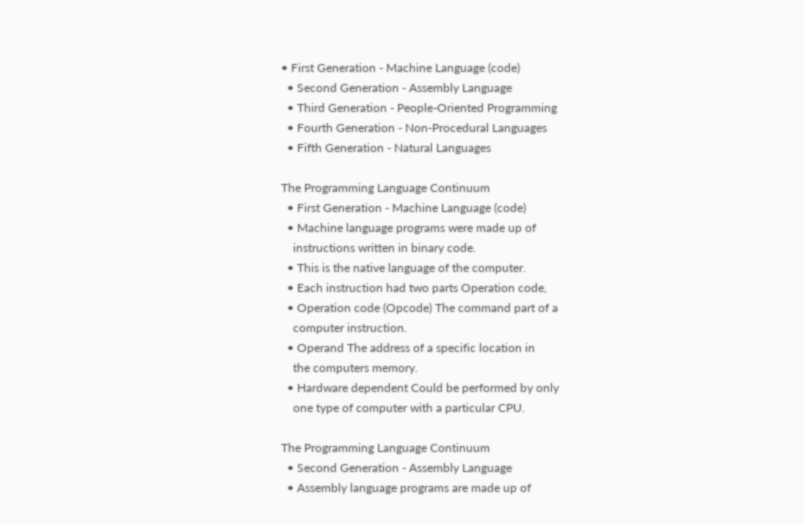• First Generation - Machine Language (code)
  • Second Generation - Assembly Language
  • Third Generation - People-Oriented Programming
  • Fourth Generation - Non-Procedural Languages
  • Fifth Generation - Natural Languages

The Programming Language Continuum
  • First Generation - Machine Language (code)
  • Machine language programs were made up of
    instructions written in binary code.
  • This is the native language of the computer.
  • Each instruction had two parts Operation code,
  • Operation code (Opcode) The command part of a
    computer instruction.
  • Operand The address of a specific location in
    the computers memory.
  • Hardware dependent Could be performed by only
    one type of computer with a particular CPU.

The Programming Language Continuum
  • Second Generation - Assembly Language
  • Assembly language programs are made up of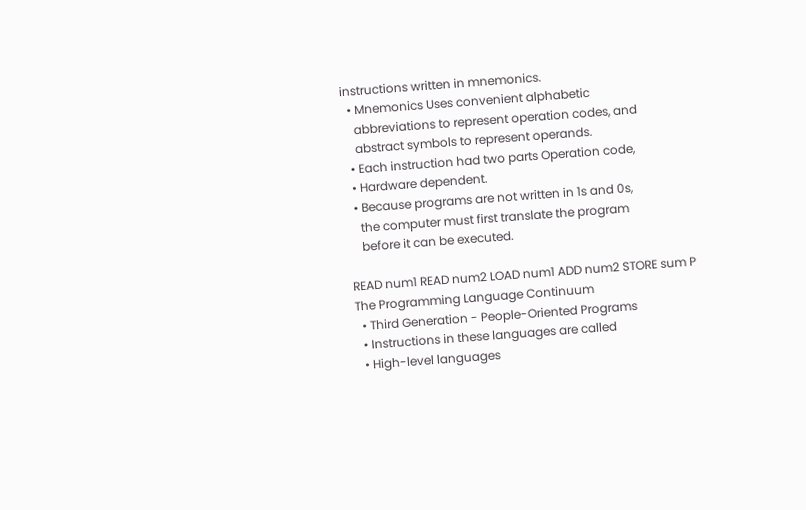instructions written in mnemonics.
  • Mnemonics Uses convenient alphabetic
    abbreviations to represent operation codes, and
    abstract symbols to represent operands.
  • Each instruction had two parts Operation code,
  • Hardware dependent.
  • Because programs are not written in 1s and 0s,
    the computer must first translate the program
    before it can be executed.

READ num1 READ num2 LOAD num1 ADD num2 STORE sum P
The Programming Language Continuum
  • Third Generation - People-Oriented Programs
  • Instructions in these languages are called
  • High-level languages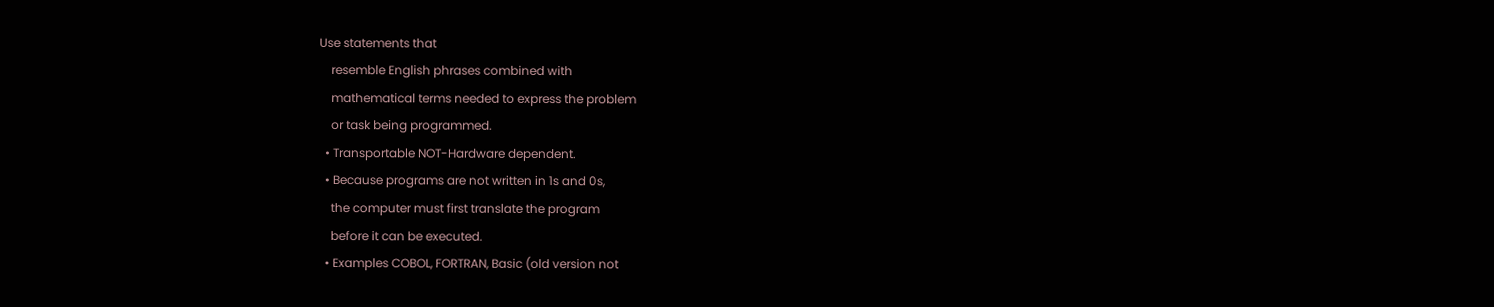Use statements that
    resemble English phrases combined with
    mathematical terms needed to express the problem
    or task being programmed.
  • Transportable NOT-Hardware dependent.
  • Because programs are not written in 1s and 0s,
    the computer must first translate the program
    before it can be executed.
  • Examples COBOL, FORTRAN, Basic (old version not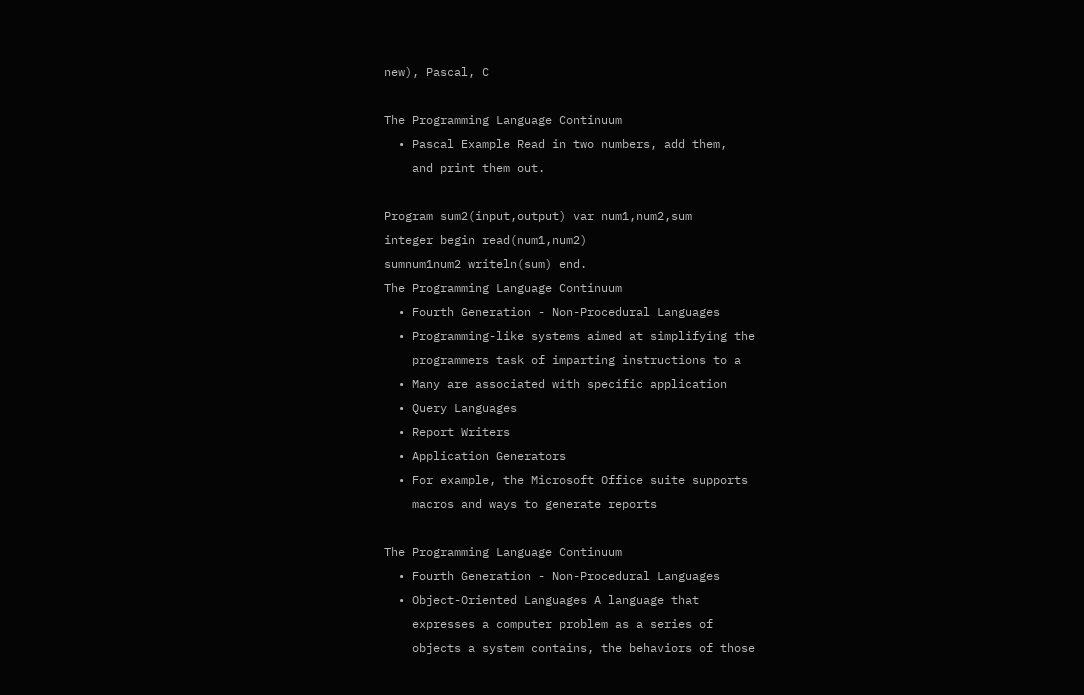new), Pascal, C

The Programming Language Continuum
  • Pascal Example Read in two numbers, add them,
    and print them out.

Program sum2(input,output) var num1,num2,sum
integer begin read(num1,num2)
sumnum1num2 writeln(sum) end.
The Programming Language Continuum
  • Fourth Generation - Non-Procedural Languages
  • Programming-like systems aimed at simplifying the
    programmers task of imparting instructions to a
  • Many are associated with specific application
  • Query Languages
  • Report Writers
  • Application Generators
  • For example, the Microsoft Office suite supports
    macros and ways to generate reports

The Programming Language Continuum
  • Fourth Generation - Non-Procedural Languages
  • Object-Oriented Languages A language that
    expresses a computer problem as a series of
    objects a system contains, the behaviors of those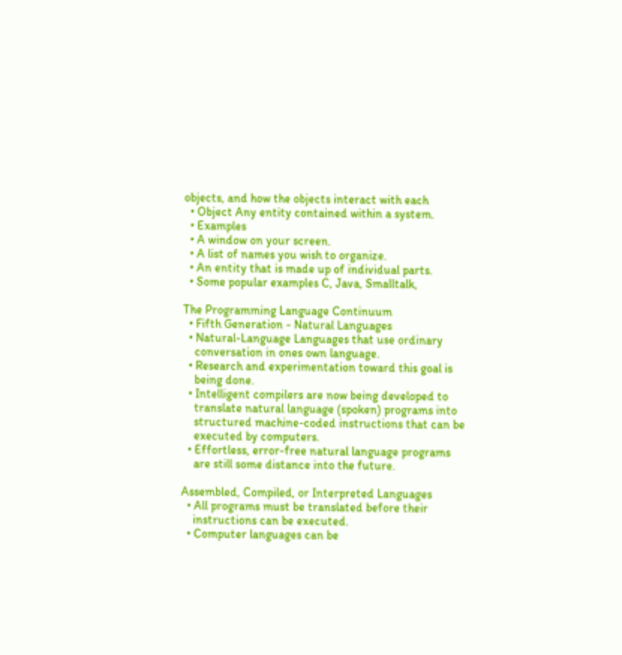objects, and how the objects interact with each
  • Object Any entity contained within a system.
  • Examples
  • A window on your screen.
  • A list of names you wish to organize.
  • An entity that is made up of individual parts.
  • Some popular examples C, Java, Smalltalk,

The Programming Language Continuum
  • Fifth Generation - Natural Languages
  • Natural-Language Languages that use ordinary
    conversation in ones own language.
  • Research and experimentation toward this goal is
    being done.
  • Intelligent compilers are now being developed to
    translate natural language (spoken) programs into
    structured machine-coded instructions that can be
    executed by computers.
  • Effortless, error-free natural language programs
    are still some distance into the future.

Assembled, Compiled, or Interpreted Languages
  • All programs must be translated before their
    instructions can be executed.
  • Computer languages can be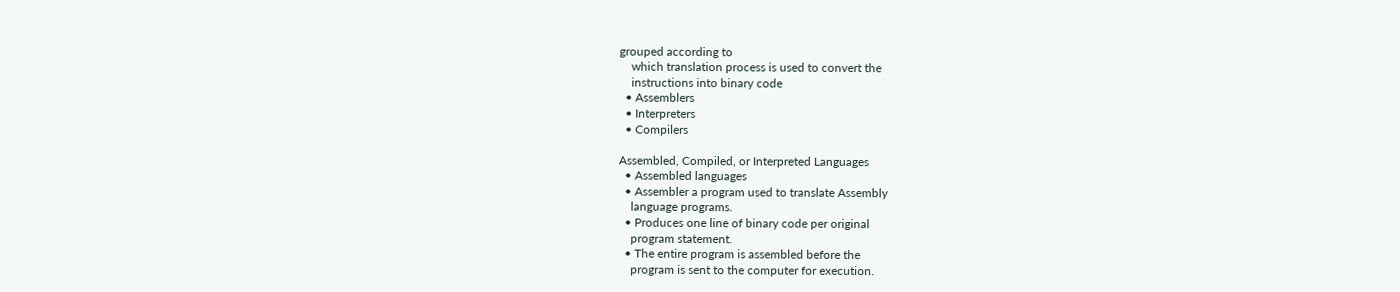grouped according to
    which translation process is used to convert the
    instructions into binary code
  • Assemblers
  • Interpreters
  • Compilers

Assembled, Compiled, or Interpreted Languages
  • Assembled languages
  • Assembler a program used to translate Assembly
    language programs.
  • Produces one line of binary code per original
    program statement.
  • The entire program is assembled before the
    program is sent to the computer for execution.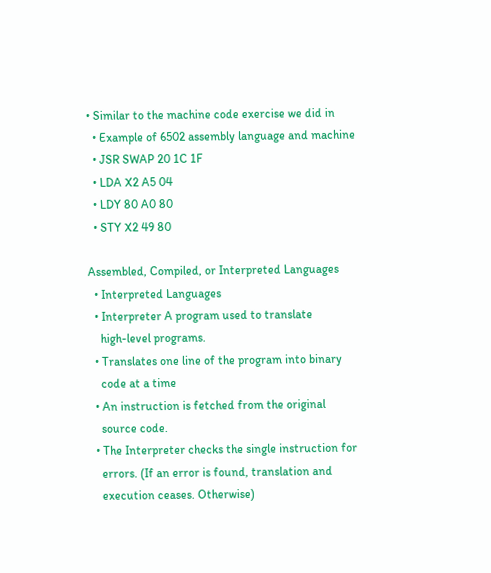• Similar to the machine code exercise we did in
  • Example of 6502 assembly language and machine
  • JSR SWAP 20 1C 1F
  • LDA X2 A5 04
  • LDY 80 A0 80
  • STY X2 49 80

Assembled, Compiled, or Interpreted Languages
  • Interpreted Languages
  • Interpreter A program used to translate
    high-level programs.
  • Translates one line of the program into binary
    code at a time
  • An instruction is fetched from the original
    source code.
  • The Interpreter checks the single instruction for
    errors. (If an error is found, translation and
    execution ceases. Otherwise)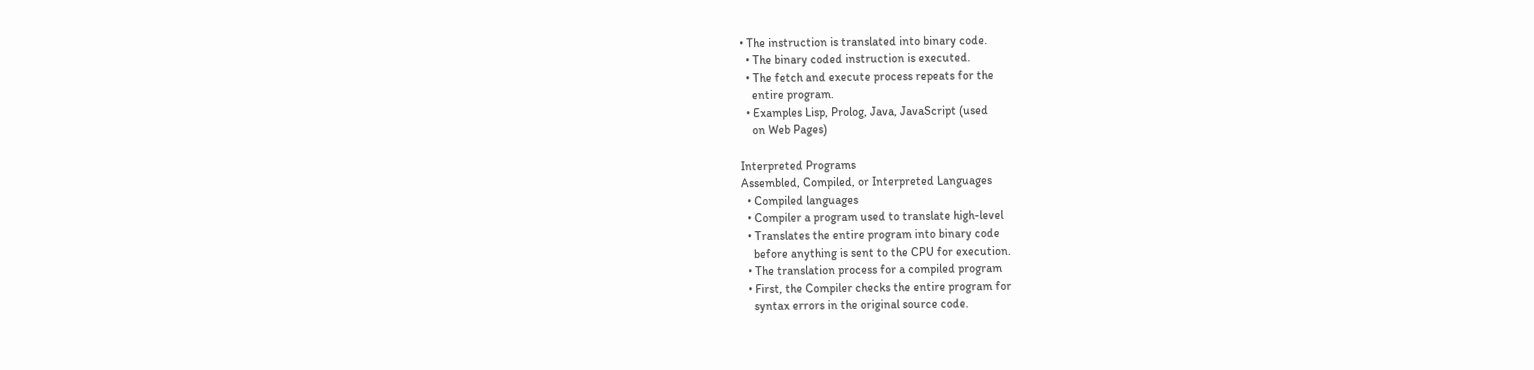• The instruction is translated into binary code.
  • The binary coded instruction is executed.
  • The fetch and execute process repeats for the
    entire program.
  • Examples Lisp, Prolog, Java, JavaScript (used
    on Web Pages)

Interpreted Programs
Assembled, Compiled, or Interpreted Languages
  • Compiled languages
  • Compiler a program used to translate high-level
  • Translates the entire program into binary code
    before anything is sent to the CPU for execution.
  • The translation process for a compiled program
  • First, the Compiler checks the entire program for
    syntax errors in the original source code.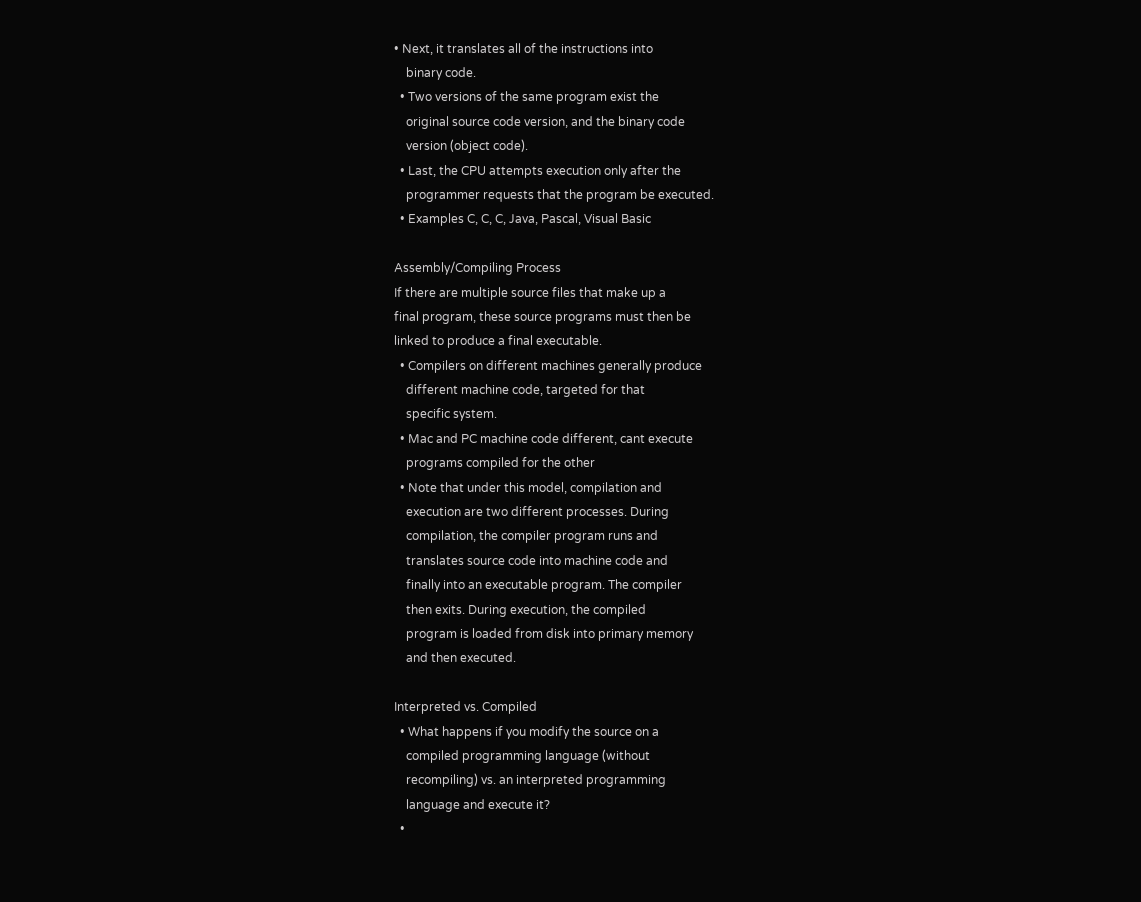• Next, it translates all of the instructions into
    binary code.
  • Two versions of the same program exist the
    original source code version, and the binary code
    version (object code).
  • Last, the CPU attempts execution only after the
    programmer requests that the program be executed.
  • Examples C, C, C, Java, Pascal, Visual Basic

Assembly/Compiling Process
If there are multiple source files that make up a
final program, these source programs must then be
linked to produce a final executable.
  • Compilers on different machines generally produce
    different machine code, targeted for that
    specific system.
  • Mac and PC machine code different, cant execute
    programs compiled for the other
  • Note that under this model, compilation and
    execution are two different processes. During
    compilation, the compiler program runs and
    translates source code into machine code and
    finally into an executable program. The compiler
    then exits. During execution, the compiled
    program is loaded from disk into primary memory
    and then executed.

Interpreted vs. Compiled
  • What happens if you modify the source on a
    compiled programming language (without
    recompiling) vs. an interpreted programming
    language and execute it?
  •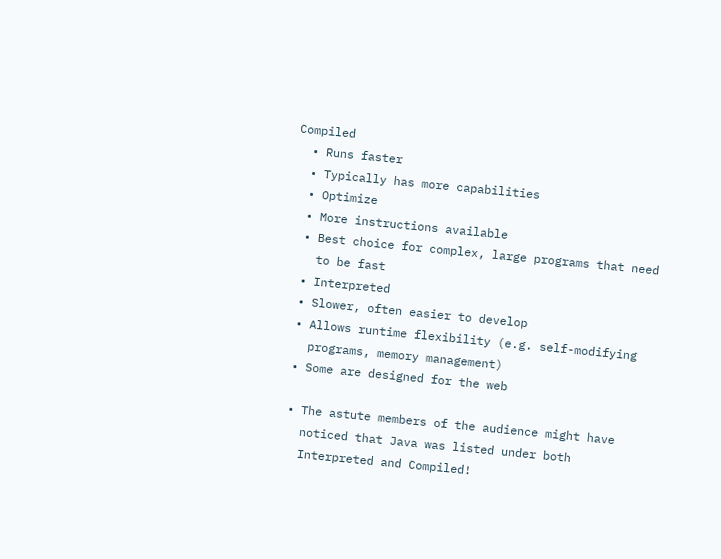Compiled
  • Runs faster
  • Typically has more capabilities
  • Optimize
  • More instructions available
  • Best choice for complex, large programs that need
    to be fast
  • Interpreted
  • Slower, often easier to develop
  • Allows runtime flexibility (e.g. self-modifying
    programs, memory management)
  • Some are designed for the web

  • The astute members of the audience might have
    noticed that Java was listed under both
    Interpreted and Compiled!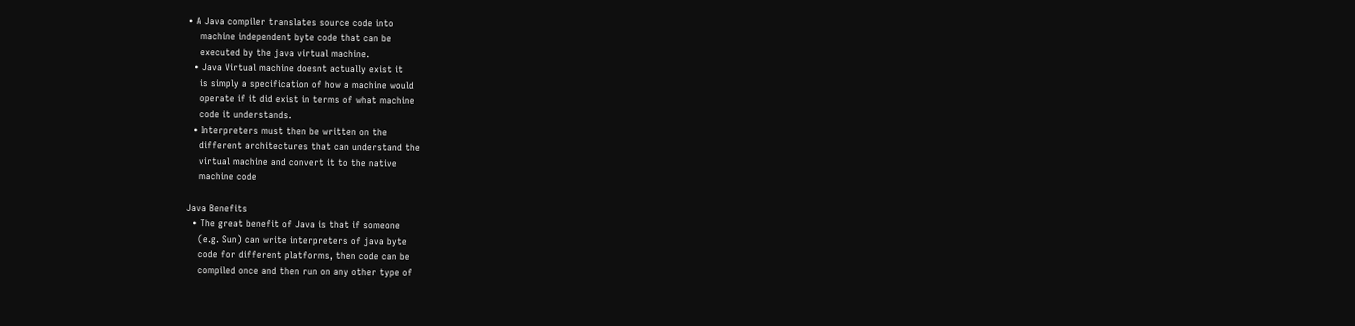• A Java compiler translates source code into
    machine independent byte code that can be
    executed by the java virtual machine.
  • Java Virtual machine doesnt actually exist it
    is simply a specification of how a machine would
    operate if it did exist in terms of what machine
    code it understands.
  • Interpreters must then be written on the
    different architectures that can understand the
    virtual machine and convert it to the native
    machine code

Java Benefits
  • The great benefit of Java is that if someone
    (e.g. Sun) can write interpreters of java byte
    code for different platforms, then code can be
    compiled once and then run on any other type of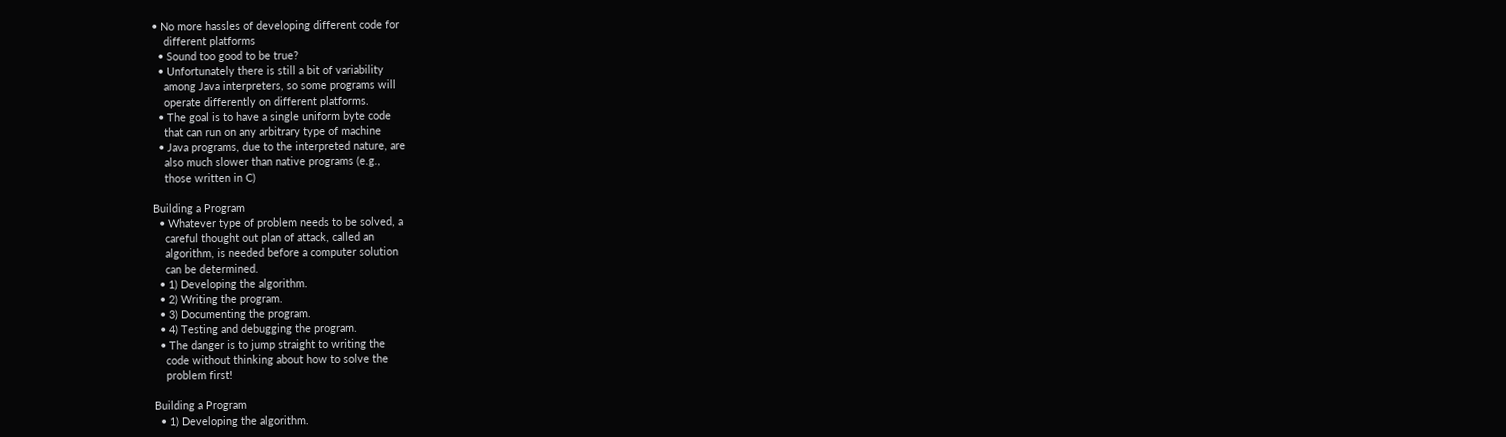• No more hassles of developing different code for
    different platforms
  • Sound too good to be true?
  • Unfortunately there is still a bit of variability
    among Java interpreters, so some programs will
    operate differently on different platforms.
  • The goal is to have a single uniform byte code
    that can run on any arbitrary type of machine
  • Java programs, due to the interpreted nature, are
    also much slower than native programs (e.g.,
    those written in C)

Building a Program
  • Whatever type of problem needs to be solved, a
    careful thought out plan of attack, called an
    algorithm, is needed before a computer solution
    can be determined.
  • 1) Developing the algorithm.
  • 2) Writing the program.
  • 3) Documenting the program.
  • 4) Testing and debugging the program.
  • The danger is to jump straight to writing the
    code without thinking about how to solve the
    problem first!

Building a Program
  • 1) Developing the algorithm.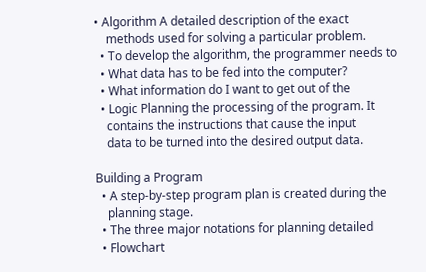• Algorithm A detailed description of the exact
    methods used for solving a particular problem.
  • To develop the algorithm, the programmer needs to
  • What data has to be fed into the computer?
  • What information do I want to get out of the
  • Logic Planning the processing of the program. It
    contains the instructions that cause the input
    data to be turned into the desired output data.

Building a Program
  • A step-by-step program plan is created during the
    planning stage.
  • The three major notations for planning detailed
  • Flowchart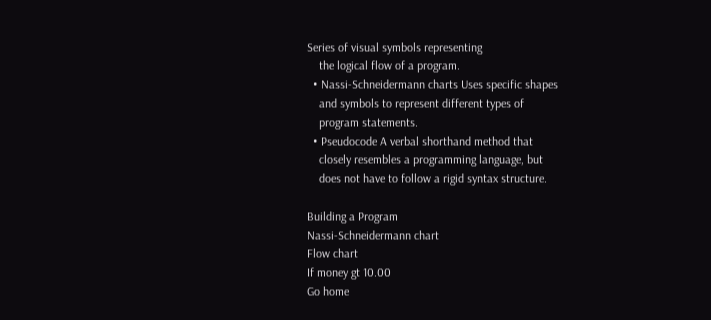Series of visual symbols representing
    the logical flow of a program.
  • Nassi-Schneidermann charts Uses specific shapes
    and symbols to represent different types of
    program statements.
  • Pseudocode A verbal shorthand method that
    closely resembles a programming language, but
    does not have to follow a rigid syntax structure.

Building a Program
Nassi-Schneidermann chart
Flow chart
If money gt 10.00
Go home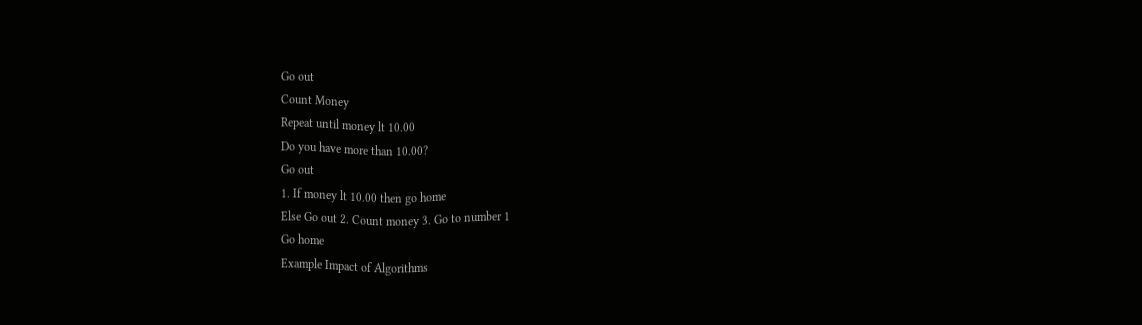Go out
Count Money
Repeat until money lt 10.00
Do you have more than 10.00?
Go out
1. If money lt 10.00 then go home
Else Go out 2. Count money 3. Go to number 1
Go home
Example Impact of Algorithms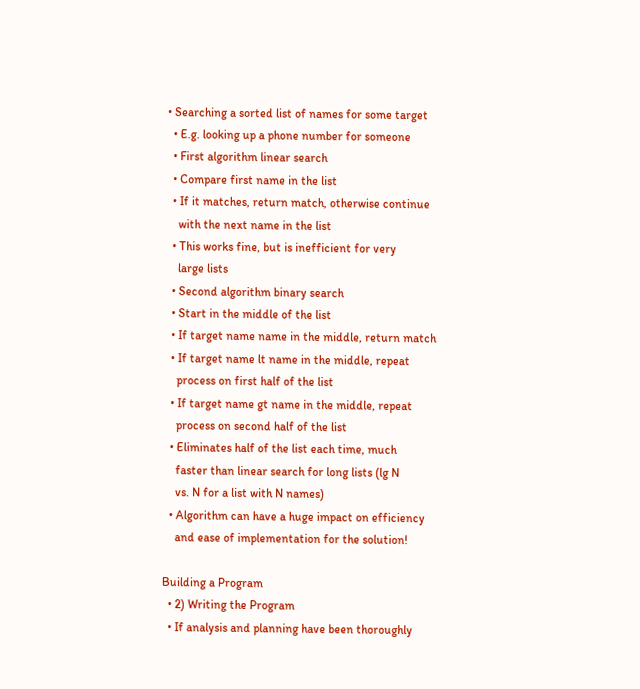• Searching a sorted list of names for some target
  • E.g. looking up a phone number for someone
  • First algorithm linear search
  • Compare first name in the list
  • If it matches, return match, otherwise continue
    with the next name in the list
  • This works fine, but is inefficient for very
    large lists
  • Second algorithm binary search
  • Start in the middle of the list
  • If target name name in the middle, return match
  • If target name lt name in the middle, repeat
    process on first half of the list
  • If target name gt name in the middle, repeat
    process on second half of the list
  • Eliminates half of the list each time, much
    faster than linear search for long lists (lg N
    vs. N for a list with N names)
  • Algorithm can have a huge impact on efficiency
    and ease of implementation for the solution!

Building a Program
  • 2) Writing the Program
  • If analysis and planning have been thoroughly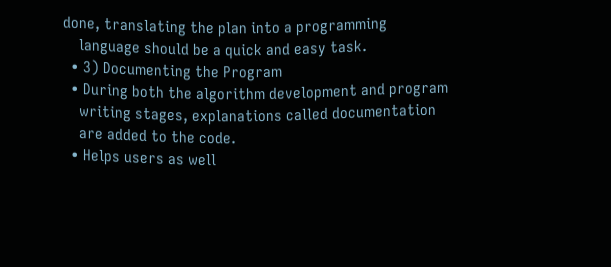done, translating the plan into a programming
    language should be a quick and easy task.
  • 3) Documenting the Program
  • During both the algorithm development and program
    writing stages, explanations called documentation
    are added to the code.
  • Helps users as well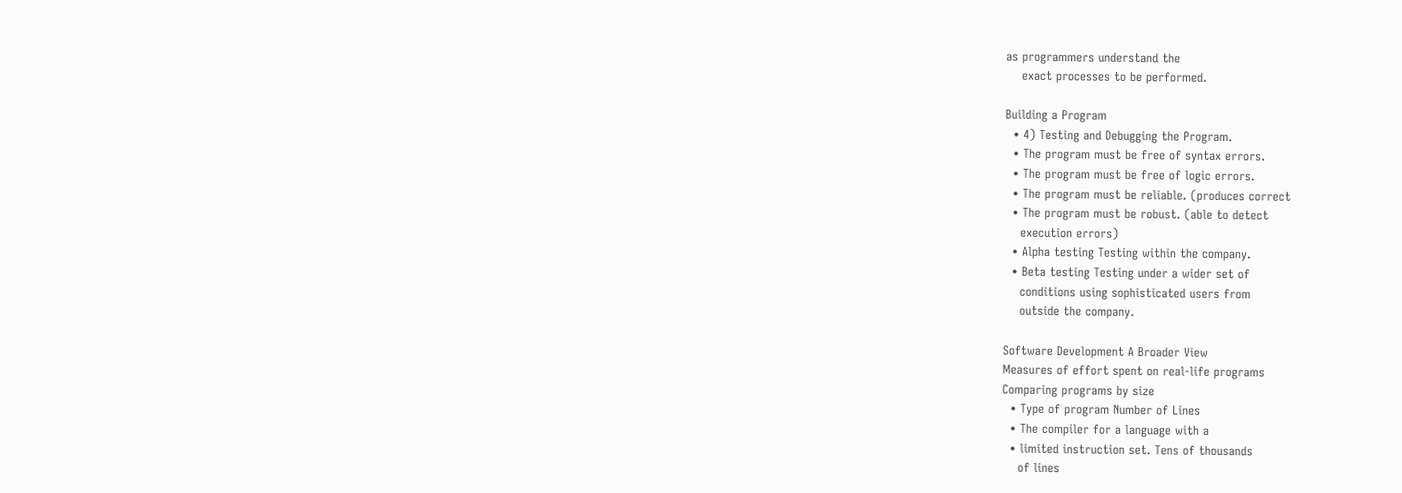as programmers understand the
    exact processes to be performed.

Building a Program
  • 4) Testing and Debugging the Program.
  • The program must be free of syntax errors.
  • The program must be free of logic errors.
  • The program must be reliable. (produces correct
  • The program must be robust. (able to detect
    execution errors)
  • Alpha testing Testing within the company.
  • Beta testing Testing under a wider set of
    conditions using sophisticated users from
    outside the company.

Software Development A Broader View
Measures of effort spent on real-life programs
Comparing programs by size
  • Type of program Number of Lines
  • The compiler for a language with a
  • limited instruction set. Tens of thousands
    of lines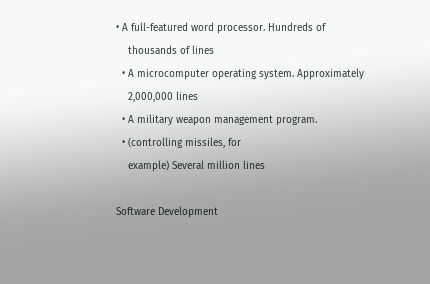• A full-featured word processor. Hundreds of
    thousands of lines
  • A microcomputer operating system. Approximately
    2,000,000 lines
  • A military weapon management program.
  • (controlling missiles, for
    example) Several million lines

Software Development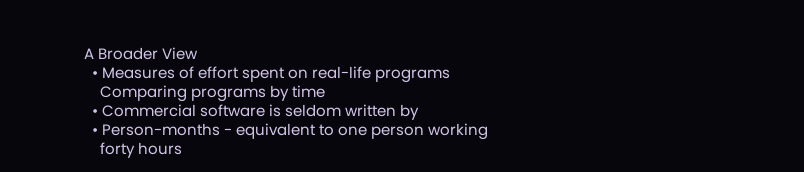A Broader View
  • Measures of effort spent on real-life programs
    Comparing programs by time
  • Commercial software is seldom written by
  • Person-months - equivalent to one person working
    forty hours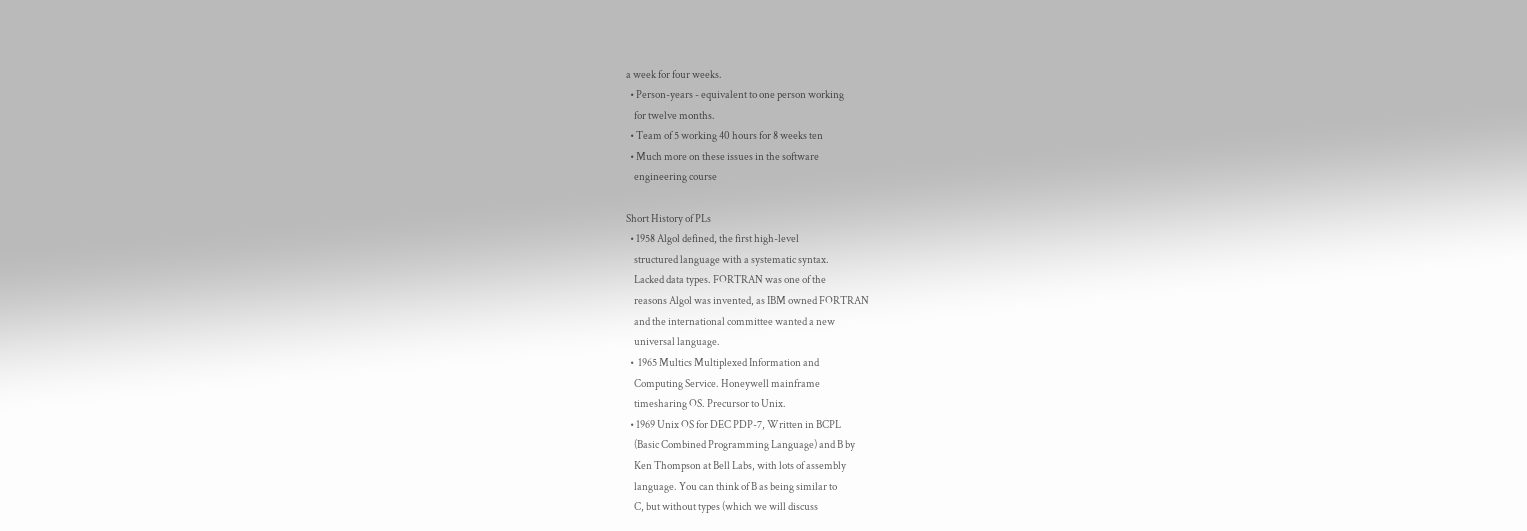a week for four weeks.
  • Person-years - equivalent to one person working
    for twelve months.
  • Team of 5 working 40 hours for 8 weeks ten
  • Much more on these issues in the software
    engineering course

Short History of PLs
  • 1958 Algol defined, the first high-level
    structured language with a systematic syntax.
    Lacked data types. FORTRAN was one of the
    reasons Algol was invented, as IBM owned FORTRAN
    and the international committee wanted a new
    universal language.
  •  1965 Multics Multiplexed Information and
    Computing Service. Honeywell mainframe
    timesharing OS. Precursor to Unix.
  • 1969 Unix OS for DEC PDP-7, Written in BCPL
    (Basic Combined Programming Language) and B by
    Ken Thompson at Bell Labs, with lots of assembly
    language. You can think of B as being similar to
    C, but without types (which we will discuss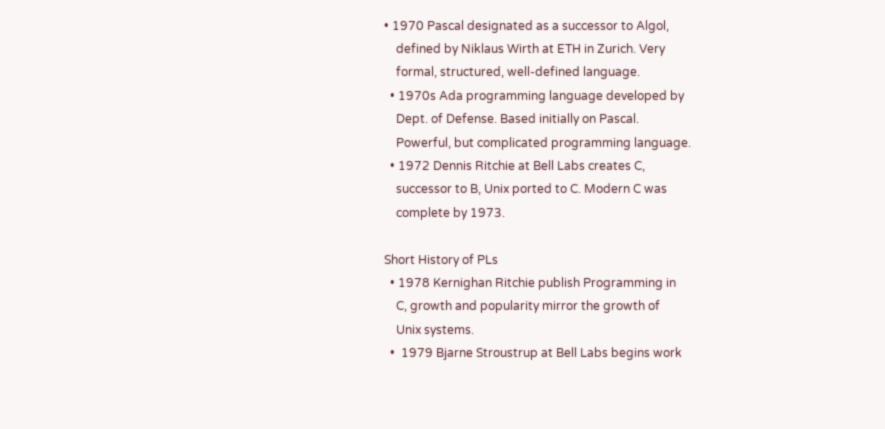• 1970 Pascal designated as a successor to Algol,
    defined by Niklaus Wirth at ETH in Zurich. Very
    formal, structured, well-defined language.
  • 1970s Ada programming language developed by
    Dept. of Defense. Based initially on Pascal.
    Powerful, but complicated programming language.
  • 1972 Dennis Ritchie at Bell Labs creates C,
    successor to B, Unix ported to C. Modern C was
    complete by 1973.

Short History of PLs
  • 1978 Kernighan Ritchie publish Programming in
    C, growth and popularity mirror the growth of
    Unix systems.
  •  1979 Bjarne Stroustrup at Bell Labs begins work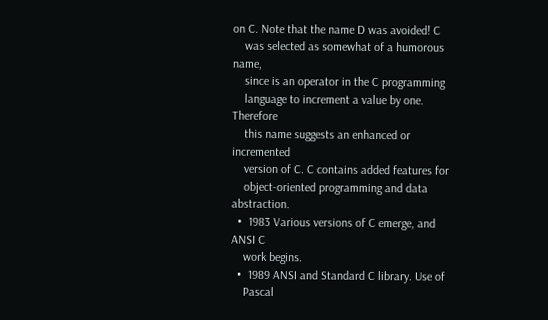on C. Note that the name D was avoided! C
    was selected as somewhat of a humorous name,
    since is an operator in the C programming
    language to increment a value by one. Therefore
    this name suggests an enhanced or incremented
    version of C. C contains added features for
    object-oriented programming and data abstraction.
  •  1983 Various versions of C emerge, and ANSI C
    work begins.
  •  1989 ANSI and Standard C library. Use of
    Pascal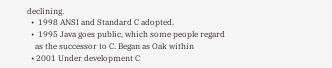declining.
  •  1998 ANSI and Standard C adopted.
  •  1995 Java goes public, which some people regard
    as the successor to C. Began as Oak within
  • 2001 Under development C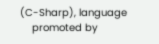(C-Sharp), language
    promoted by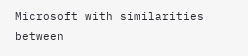Microsoft with similarities between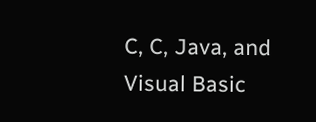C, C, Java, and Visual Basic